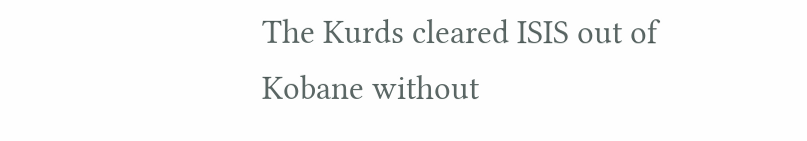The Kurds cleared ISIS out of Kobane without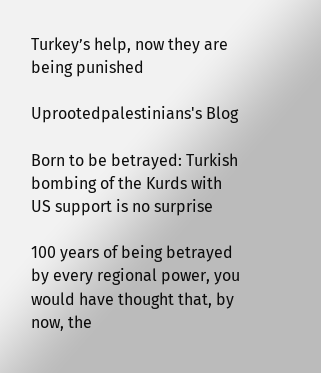Turkey’s help, now they are being punished

Uprootedpalestinians's Blog

Born to be betrayed: Turkish bombing of the Kurds with US support is no surprise

100 years of being betrayed by every regional power, you would have thought that, by now, the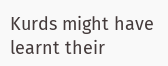Kurds might have learnt their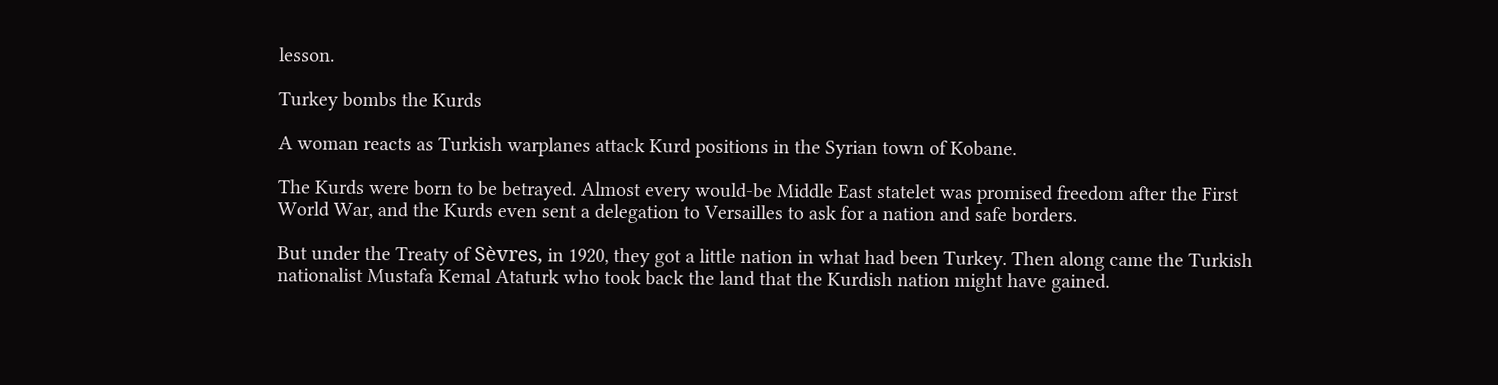lesson.

Turkey bombs the Kurds

A woman reacts as Turkish warplanes attack Kurd positions in the Syrian town of Kobane.

The Kurds were born to be betrayed. Almost every would-be Middle East statelet was promised freedom after the First World War, and the Kurds even sent a delegation to Versailles to ask for a nation and safe borders.

But under the Treaty of Sèvres, in 1920, they got a little nation in what had been Turkey. Then along came the Turkish nationalist Mustafa Kemal Ataturk who took back the land that the Kurdish nation might have gained.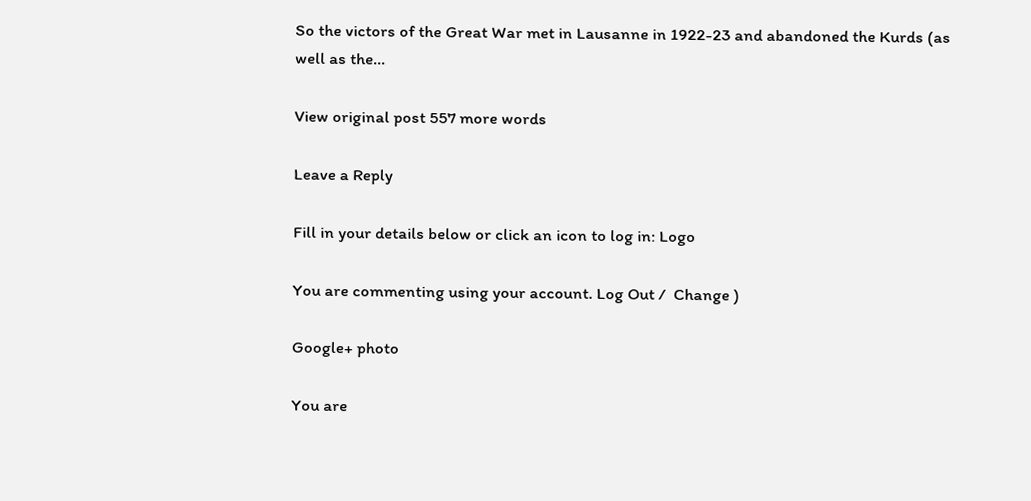So the victors of the Great War met in Lausanne in 1922-23 and abandoned the Kurds (as well as the…

View original post 557 more words

Leave a Reply

Fill in your details below or click an icon to log in: Logo

You are commenting using your account. Log Out /  Change )

Google+ photo

You are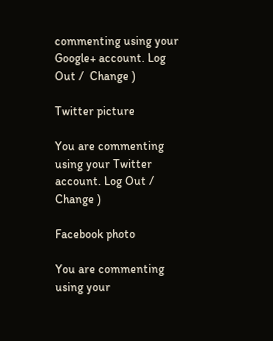commenting using your Google+ account. Log Out /  Change )

Twitter picture

You are commenting using your Twitter account. Log Out /  Change )

Facebook photo

You are commenting using your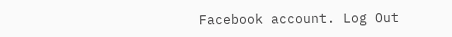Facebook account. Log Out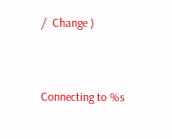/  Change )


Connecting to %s